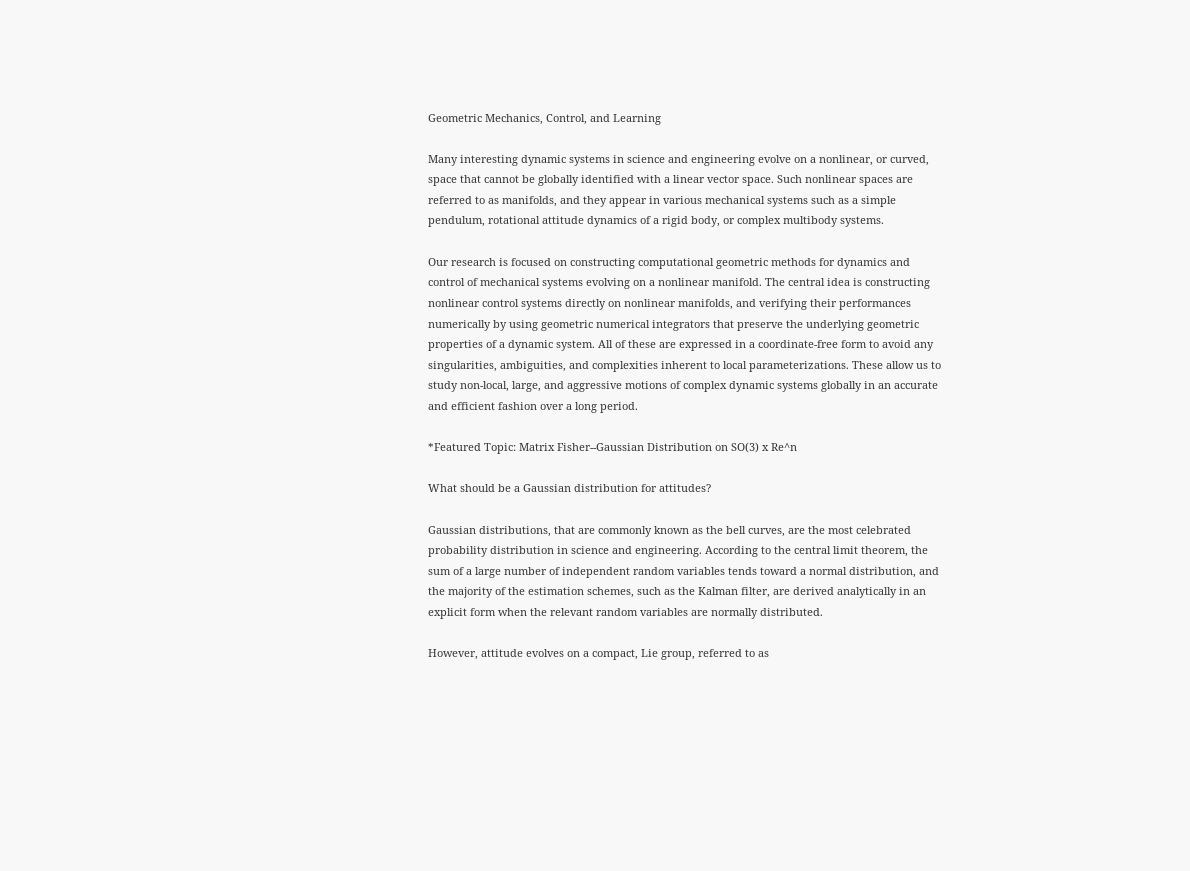Geometric Mechanics, Control, and Learning

Many interesting dynamic systems in science and engineering evolve on a nonlinear, or curved, space that cannot be globally identified with a linear vector space. Such nonlinear spaces are referred to as manifolds, and they appear in various mechanical systems such as a simple pendulum, rotational attitude dynamics of a rigid body, or complex multibody systems.

Our research is focused on constructing computational geometric methods for dynamics and control of mechanical systems evolving on a nonlinear manifold. The central idea is constructing nonlinear control systems directly on nonlinear manifolds, and verifying their performances numerically by using geometric numerical integrators that preserve the underlying geometric properties of a dynamic system. All of these are expressed in a coordinate-free form to avoid any singularities, ambiguities, and complexities inherent to local parameterizations. These allow us to study non-local, large, and aggressive motions of complex dynamic systems globally in an accurate and efficient fashion over a long period.

*Featured Topic: Matrix Fisher--Gaussian Distribution on SO(3) x Re^n

What should be a Gaussian distribution for attitudes?

Gaussian distributions, that are commonly known as the bell curves, are the most celebrated probability distribution in science and engineering. According to the central limit theorem, the sum of a large number of independent random variables tends toward a normal distribution, and the majority of the estimation schemes, such as the Kalman filter, are derived analytically in an explicit form when the relevant random variables are normally distributed.

However, attitude evolves on a compact, Lie group, referred to as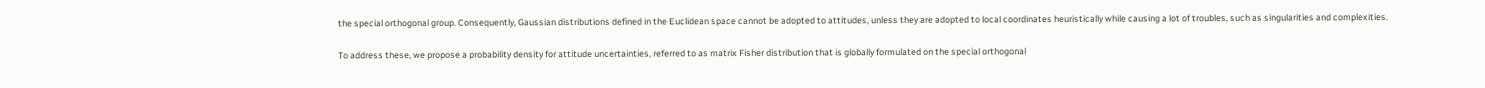the special orthogonal group. Consequently, Gaussian distributions defined in the Euclidean space cannot be adopted to attitudes, unless they are adopted to local coordinates heuristically while causing a lot of troubles, such as singularities and complexities.

To address these, we propose a probability density for attitude uncertainties, referred to as matrix Fisher distribution that is globally formulated on the special orthogonal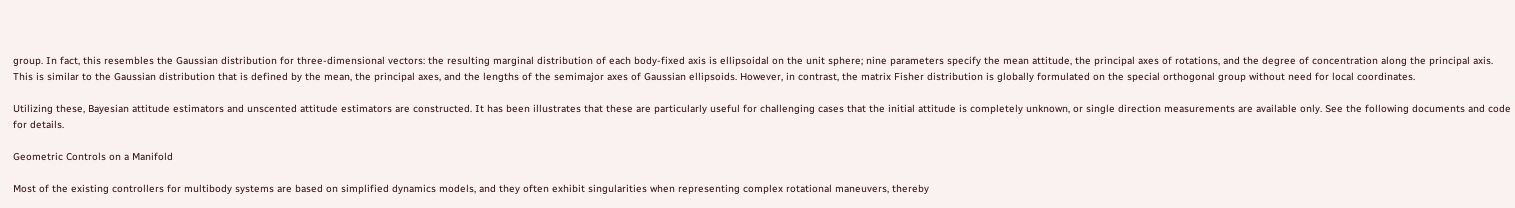group. In fact, this resembles the Gaussian distribution for three-dimensional vectors: the resulting marginal distribution of each body-fixed axis is ellipsoidal on the unit sphere; nine parameters specify the mean attitude, the principal axes of rotations, and the degree of concentration along the principal axis. This is similar to the Gaussian distribution that is defined by the mean, the principal axes, and the lengths of the semimajor axes of Gaussian ellipsoids. However, in contrast, the matrix Fisher distribution is globally formulated on the special orthogonal group without need for local coordinates.

Utilizing these, Bayesian attitude estimators and unscented attitude estimators are constructed. It has been illustrates that these are particularly useful for challenging cases that the initial attitude is completely unknown, or single direction measurements are available only. See the following documents and code for details.

Geometric Controls on a Manifold

Most of the existing controllers for multibody systems are based on simplified dynamics models, and they often exhibit singularities when representing complex rotational maneuvers, thereby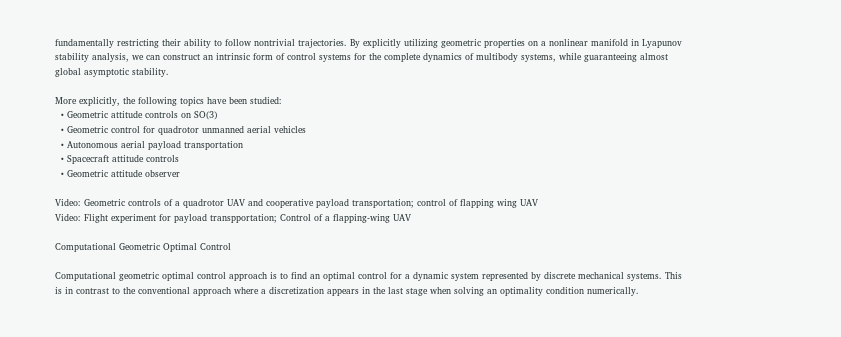fundamentally restricting their ability to follow nontrivial trajectories. By explicitly utilizing geometric properties on a nonlinear manifold in Lyapunov stability analysis, we can construct an intrinsic form of control systems for the complete dynamics of multibody systems, while guaranteeing almost global asymptotic stability.

More explicitly, the following topics have been studied:
  • Geometric attitude controls on SO(3)
  • Geometric control for quadrotor unmanned aerial vehicles
  • Autonomous aerial payload transportation
  • Spacecraft attitude controls
  • Geometric attitude observer

Video: Geometric controls of a quadrotor UAV and cooperative payload transportation; control of flapping wing UAV
Video: Flight experiment for payload transpportation; Control of a flapping-wing UAV

Computational Geometric Optimal Control

Computational geometric optimal control approach is to find an optimal control for a dynamic system represented by discrete mechanical systems. This is in contrast to the conventional approach where a discretization appears in the last stage when solving an optimality condition numerically.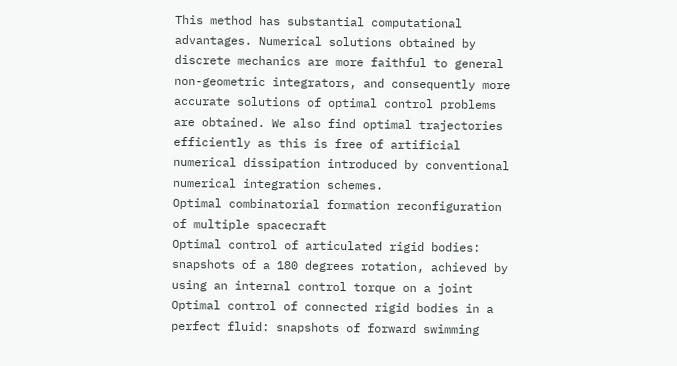This method has substantial computational advantages. Numerical solutions obtained by discrete mechanics are more faithful to general non-geometric integrators, and consequently more accurate solutions of optimal control problems are obtained. We also find optimal trajectories efficiently as this is free of artificial numerical dissipation introduced by conventional numerical integration schemes.
Optimal combinatorial formation reconfiguration of multiple spacecraft
Optimal control of articulated rigid bodies: snapshots of a 180 degrees rotation, achieved by using an internal control torque on a joint
Optimal control of connected rigid bodies in a perfect fluid: snapshots of forward swimming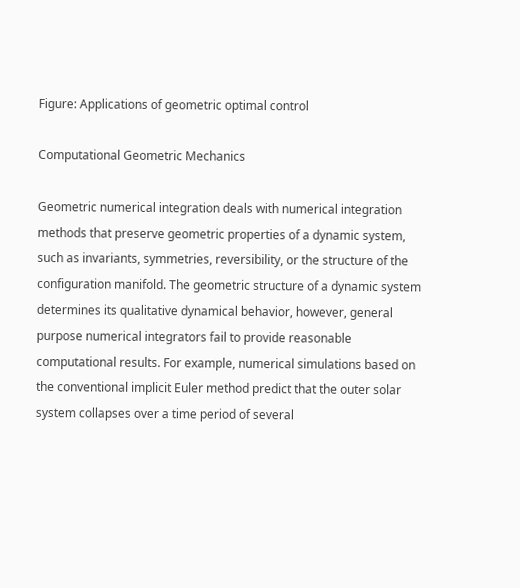Figure: Applications of geometric optimal control

Computational Geometric Mechanics

Geometric numerical integration deals with numerical integration methods that preserve geometric properties of a dynamic system, such as invariants, symmetries, reversibility, or the structure of the configuration manifold. The geometric structure of a dynamic system determines its qualitative dynamical behavior, however, general purpose numerical integrators fail to provide reasonable computational results. For example, numerical simulations based on the conventional implicit Euler method predict that the outer solar system collapses over a time period of several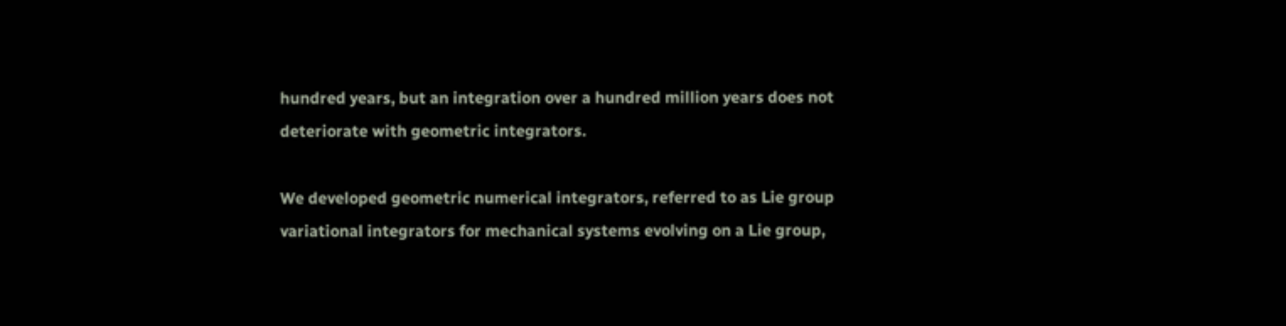hundred years, but an integration over a hundred million years does not deteriorate with geometric integrators.

We developed geometric numerical integrators, referred to as Lie group variational integrators for mechanical systems evolving on a Lie group,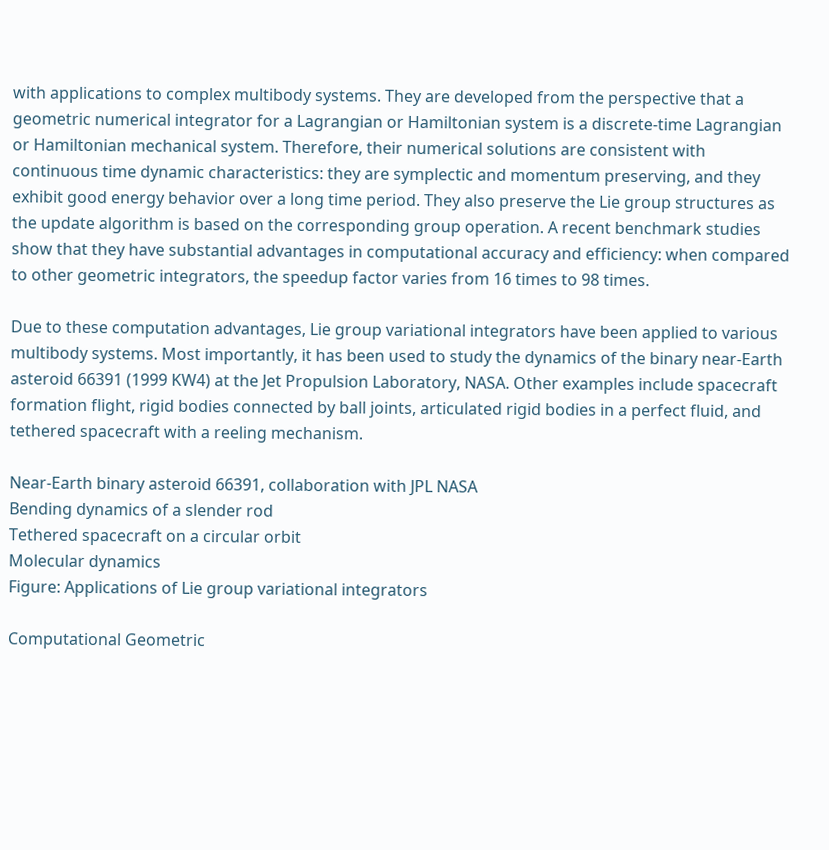with applications to complex multibody systems. They are developed from the perspective that a geometric numerical integrator for a Lagrangian or Hamiltonian system is a discrete-time Lagrangian or Hamiltonian mechanical system. Therefore, their numerical solutions are consistent with continuous time dynamic characteristics: they are symplectic and momentum preserving, and they exhibit good energy behavior over a long time period. They also preserve the Lie group structures as the update algorithm is based on the corresponding group operation. A recent benchmark studies show that they have substantial advantages in computational accuracy and efficiency: when compared to other geometric integrators, the speedup factor varies from 16 times to 98 times.

Due to these computation advantages, Lie group variational integrators have been applied to various multibody systems. Most importantly, it has been used to study the dynamics of the binary near-Earth asteroid 66391 (1999 KW4) at the Jet Propulsion Laboratory, NASA. Other examples include spacecraft formation flight, rigid bodies connected by ball joints, articulated rigid bodies in a perfect fluid, and tethered spacecraft with a reeling mechanism.

Near-Earth binary asteroid 66391, collaboration with JPL NASA
Bending dynamics of a slender rod
Tethered spacecraft on a circular orbit
Molecular dynamics
Figure: Applications of Lie group variational integrators

Computational Geometric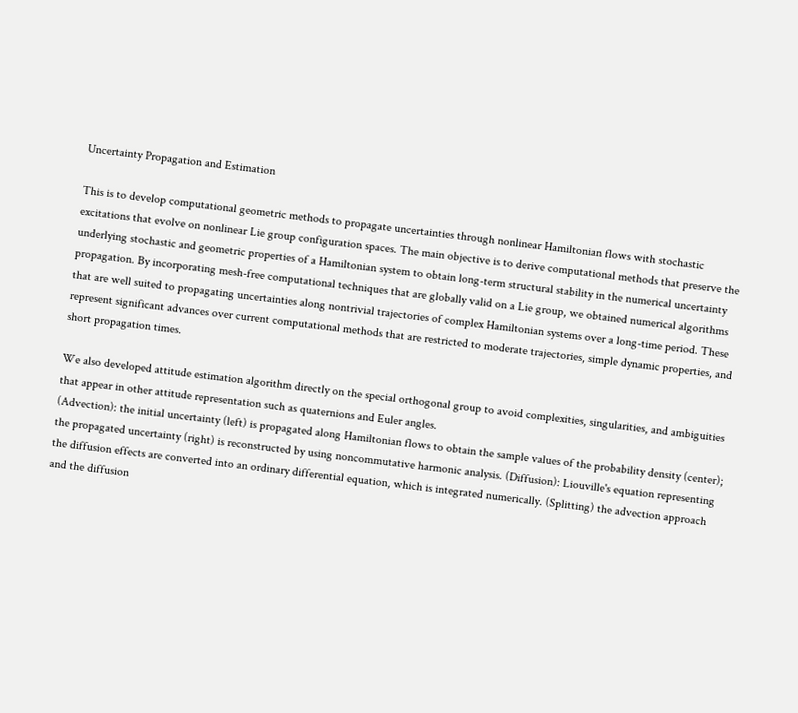Uncertainty Propagation and Estimation

This is to develop computational geometric methods to propagate uncertainties through nonlinear Hamiltonian flows with stochastic excitations that evolve on nonlinear Lie group configuration spaces. The main objective is to derive computational methods that preserve the underlying stochastic and geometric properties of a Hamiltonian system to obtain long-term structural stability in the numerical uncertainty propagation. By incorporating mesh-free computational techniques that are globally valid on a Lie group, we obtained numerical algorithms that are well suited to propagating uncertainties along nontrivial trajectories of complex Hamiltonian systems over a long-time period. These represent significant advances over current computational methods that are restricted to moderate trajectories, simple dynamic properties, and short propagation times.

We also developed attitude estimation algorithm directly on the special orthogonal group to avoid complexities, singularities, and ambiguities that appear in other attitude representation such as quaternions and Euler angles.
(Advection): the initial uncertainty (left) is propagated along Hamiltonian flows to obtain the sample values of the probability density (center); the propagated uncertainty (right) is reconstructed by using noncommutative harmonic analysis. (Diffusion): Liouville's equation representing the diffusion effects are converted into an ordinary differential equation, which is integrated numerically. (Splitting) the advection approach and the diffusion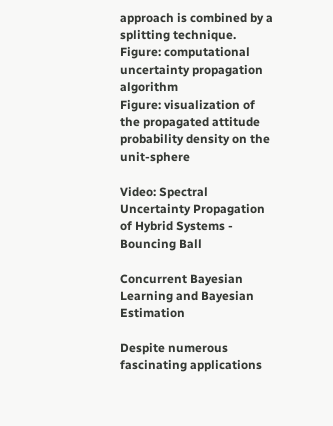approach is combined by a splitting technique.
Figure: computational uncertainty propagation algorithm
Figure: visualization of the propagated attitude probability density on the unit-sphere

Video: Spectral Uncertainty Propagation of Hybrid Systems - Bouncing Ball

Concurrent Bayesian Learning and Bayesian Estimation

Despite numerous fascinating applications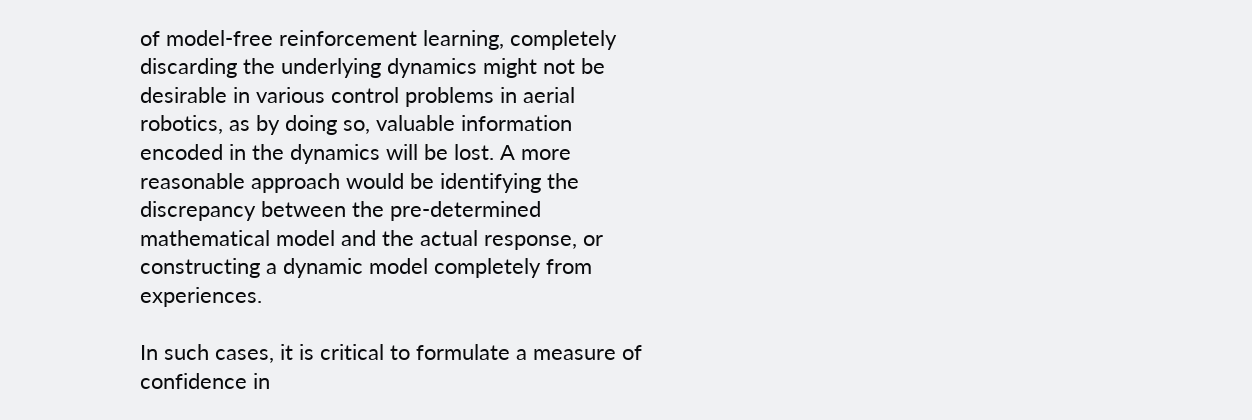of model-free reinforcement learning, completely discarding the underlying dynamics might not be desirable in various control problems in aerial robotics, as by doing so, valuable information encoded in the dynamics will be lost. A more reasonable approach would be identifying the discrepancy between the pre-determined mathematical model and the actual response, or constructing a dynamic model completely from experiences.

In such cases, it is critical to formulate a measure of confidence in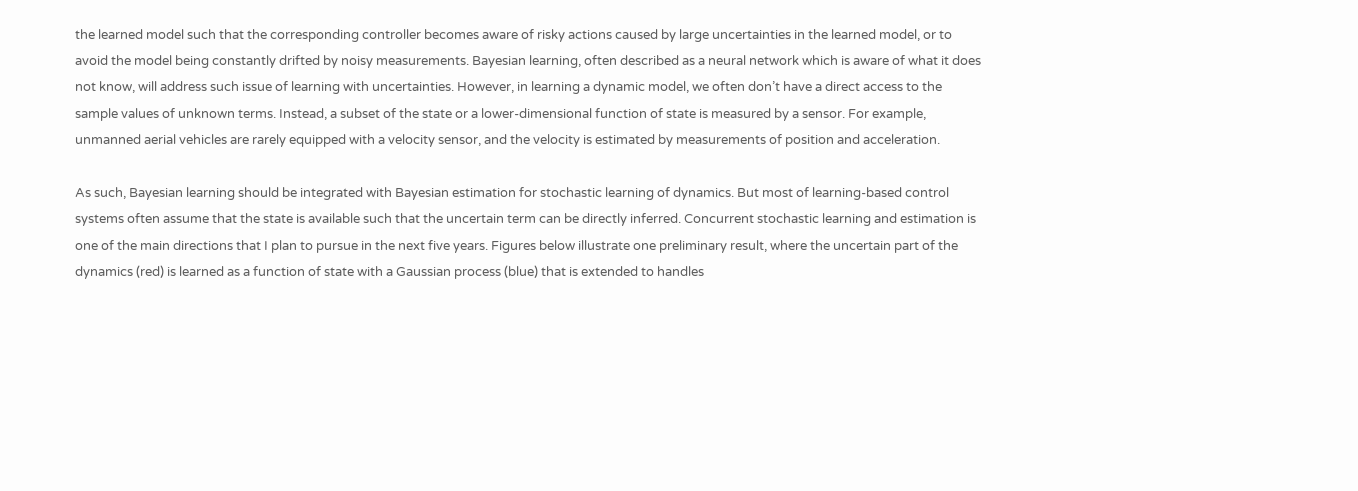the learned model such that the corresponding controller becomes aware of risky actions caused by large uncertainties in the learned model, or to avoid the model being constantly drifted by noisy measurements. Bayesian learning, often described as a neural network which is aware of what it does not know, will address such issue of learning with uncertainties. However, in learning a dynamic model, we often don’t have a direct access to the sample values of unknown terms. Instead, a subset of the state or a lower-dimensional function of state is measured by a sensor. For example, unmanned aerial vehicles are rarely equipped with a velocity sensor, and the velocity is estimated by measurements of position and acceleration.

As such, Bayesian learning should be integrated with Bayesian estimation for stochastic learning of dynamics. But most of learning-based control systems often assume that the state is available such that the uncertain term can be directly inferred. Concurrent stochastic learning and estimation is one of the main directions that I plan to pursue in the next five years. Figures below illustrate one preliminary result, where the uncertain part of the dynamics (red) is learned as a function of state with a Gaussian process (blue) that is extended to handles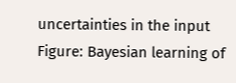uncertainties in the input
Figure: Bayesian learning of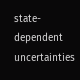state-dependent uncertainties